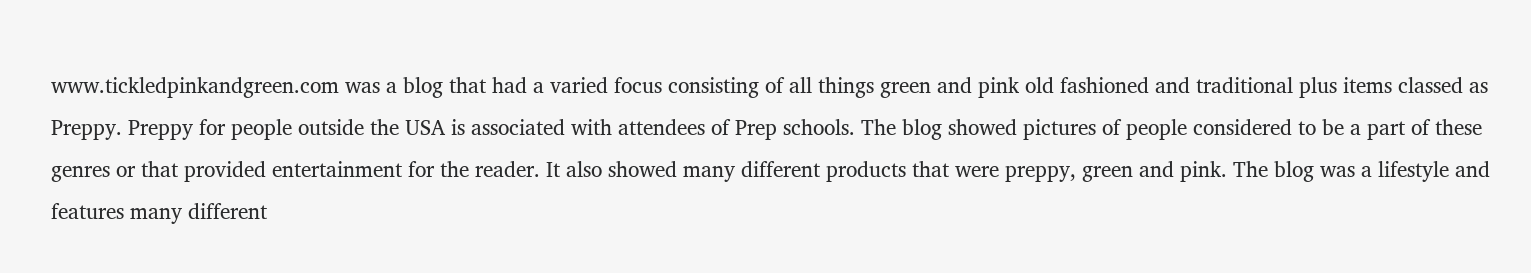www.tickledpinkandgreen.com was a blog that had a varied focus consisting of all things green and pink old fashioned and traditional plus items classed as Preppy. Preppy for people outside the USA is associated with attendees of Prep schools. The blog showed pictures of people considered to be a part of these genres or that provided entertainment for the reader. It also showed many different products that were preppy, green and pink. The blog was a lifestyle and features many different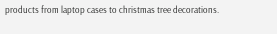products from laptop cases to christmas tree decorations.